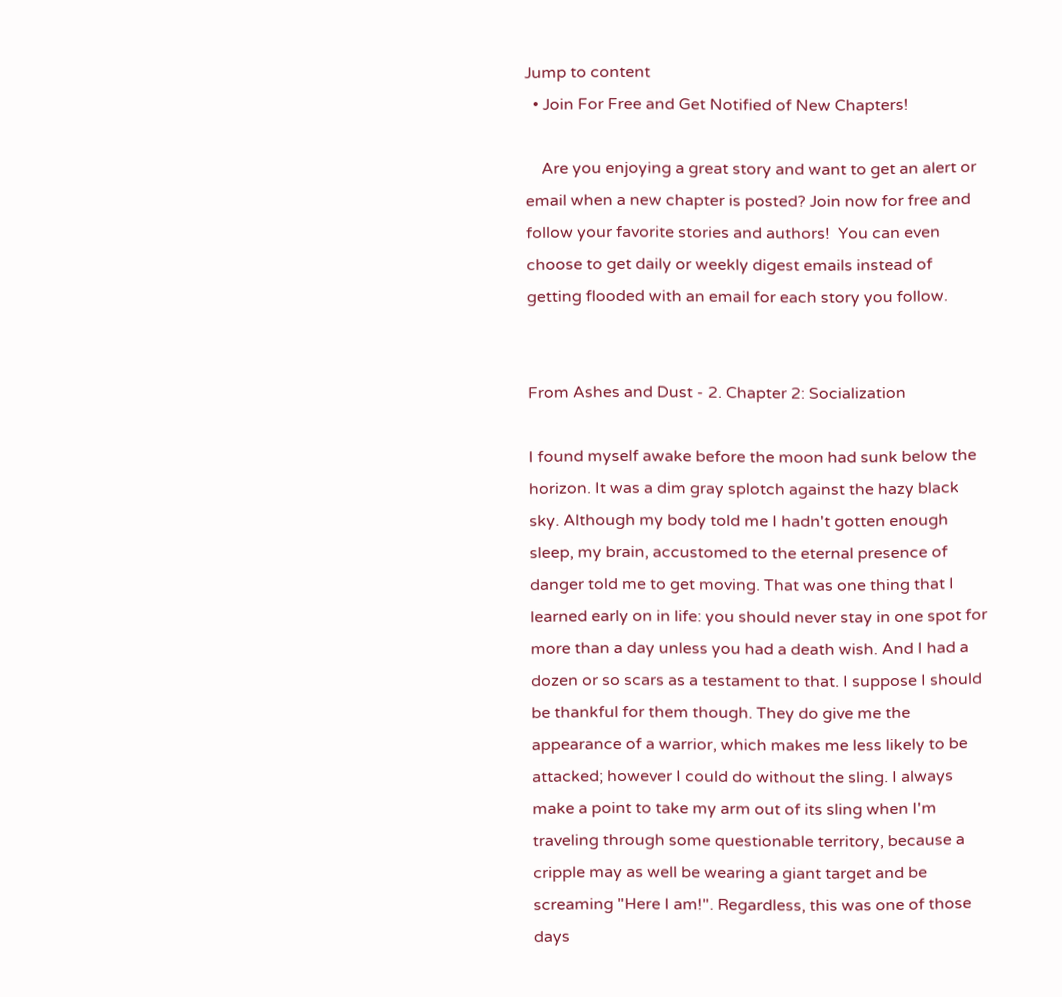Jump to content
  • Join For Free and Get Notified of New Chapters!

    Are you enjoying a great story and want to get an alert or email when a new chapter is posted? Join now for free and follow your favorite stories and authors!  You can even choose to get daily or weekly digest emails instead of getting flooded with an email for each story you follow.


From Ashes and Dust - 2. Chapter 2: Socialization

I found myself awake before the moon had sunk below the horizon. It was a dim gray splotch against the hazy black sky. Although my body told me I hadn't gotten enough sleep, my brain, accustomed to the eternal presence of danger told me to get moving. That was one thing that I learned early on in life: you should never stay in one spot for more than a day unless you had a death wish. And I had a dozen or so scars as a testament to that. I suppose I should be thankful for them though. They do give me the appearance of a warrior, which makes me less likely to be attacked; however I could do without the sling. I always make a point to take my arm out of its sling when I'm traveling through some questionable territory, because a cripple may as well be wearing a giant target and be screaming "Here I am!". Regardless, this was one of those days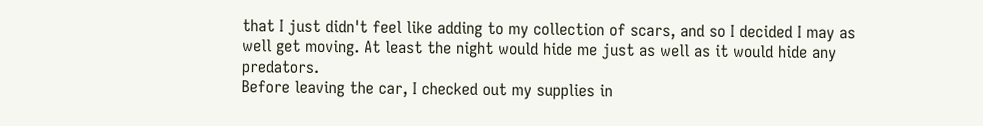that I just didn't feel like adding to my collection of scars, and so I decided I may as well get moving. At least the night would hide me just as well as it would hide any predators.
Before leaving the car, I checked out my supplies in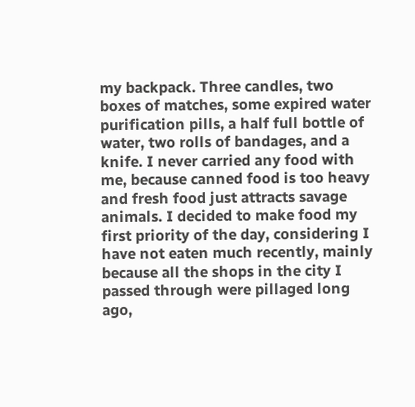my backpack. Three candles, two boxes of matches, some expired water purification pills, a half full bottle of water, two rolls of bandages, and a knife. I never carried any food with me, because canned food is too heavy and fresh food just attracts savage animals. I decided to make food my first priority of the day, considering I have not eaten much recently, mainly because all the shops in the city I passed through were pillaged long ago,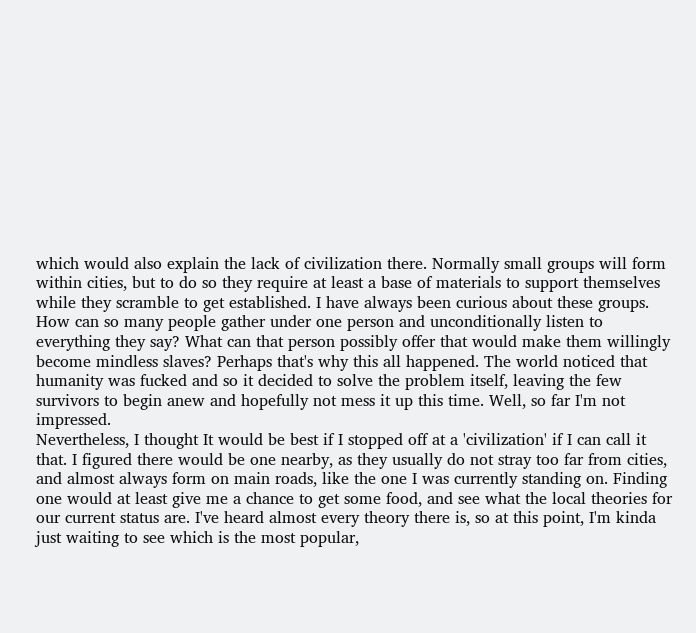which would also explain the lack of civilization there. Normally small groups will form within cities, but to do so they require at least a base of materials to support themselves while they scramble to get established. I have always been curious about these groups. How can so many people gather under one person and unconditionally listen to everything they say? What can that person possibly offer that would make them willingly become mindless slaves? Perhaps that's why this all happened. The world noticed that humanity was fucked and so it decided to solve the problem itself, leaving the few survivors to begin anew and hopefully not mess it up this time. Well, so far I'm not impressed.
Nevertheless, I thought It would be best if I stopped off at a 'civilization' if I can call it that. I figured there would be one nearby, as they usually do not stray too far from cities, and almost always form on main roads, like the one I was currently standing on. Finding one would at least give me a chance to get some food, and see what the local theories for our current status are. I've heard almost every theory there is, so at this point, I'm kinda just waiting to see which is the most popular,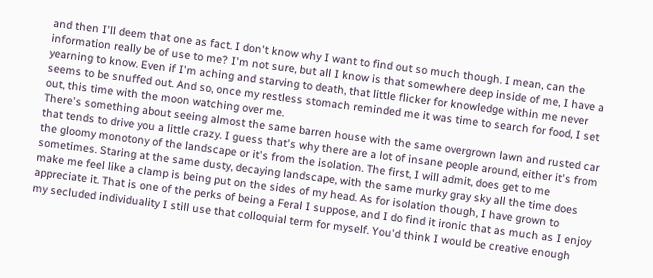and then I'll deem that one as fact. I don't know why I want to find out so much though. I mean, can the information really be of use to me? I'm not sure, but all I know is that somewhere deep inside of me, I have a yearning to know. Even if I'm aching and starving to death, that little flicker for knowledge within me never seems to be snuffed out. And so, once my restless stomach reminded me it was time to search for food, I set out, this time with the moon watching over me.
There's something about seeing almost the same barren house with the same overgrown lawn and rusted car that tends to drive you a little crazy. I guess that's why there are a lot of insane people around, either it's from the gloomy monotony of the landscape or it's from the isolation. The first, I will admit, does get to me sometimes. Staring at the same dusty, decaying landscape, with the same murky gray sky all the time does make me feel like a clamp is being put on the sides of my head. As for isolation though, I have grown to appreciate it. That is one of the perks of being a Feral I suppose, and I do find it ironic that as much as I enjoy my secluded individuality I still use that colloquial term for myself. You'd think I would be creative enough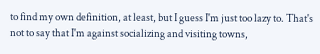to find my own definition, at least, but I guess I'm just too lazy to. That's not to say that I'm against socializing and visiting towns,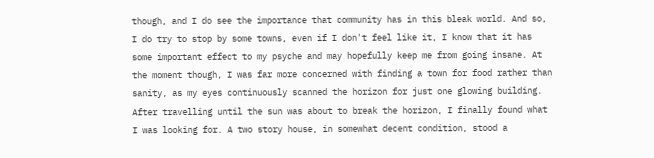though, and I do see the importance that community has in this bleak world. And so, I do try to stop by some towns, even if I don't feel like it, I know that it has some important effect to my psyche and may hopefully keep me from going insane. At the moment though, I was far more concerned with finding a town for food rather than sanity, as my eyes continuously scanned the horizon for just one glowing building.
After travelling until the sun was about to break the horizon, I finally found what I was looking for. A two story house, in somewhat decent condition, stood a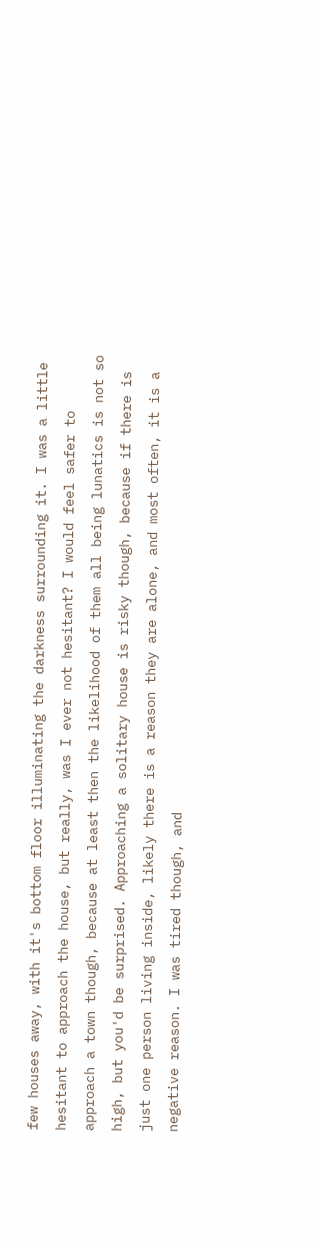few houses away, with it's bottom floor illuminating the darkness surrounding it. I was a little hesitant to approach the house, but really, was I ever not hesitant? I would feel safer to approach a town though, because at least then the likelihood of them all being lunatics is not so high, but you'd be surprised. Approaching a solitary house is risky though, because if there is just one person living inside, likely there is a reason they are alone, and most often, it is a negative reason. I was tired though, and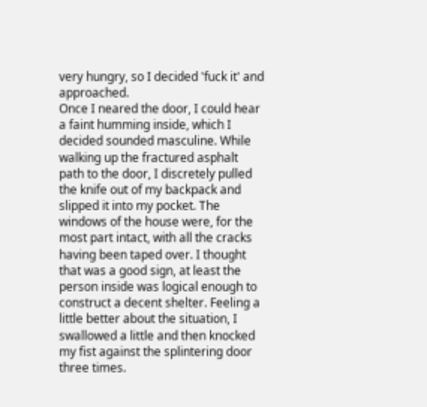very hungry, so I decided 'fuck it' and approached.
Once I neared the door, I could hear a faint humming inside, which I decided sounded masculine. While walking up the fractured asphalt path to the door, I discretely pulled the knife out of my backpack and slipped it into my pocket. The windows of the house were, for the most part intact, with all the cracks having been taped over. I thought that was a good sign, at least the person inside was logical enough to construct a decent shelter. Feeling a little better about the situation, I swallowed a little and then knocked my fist against the splintering door three times.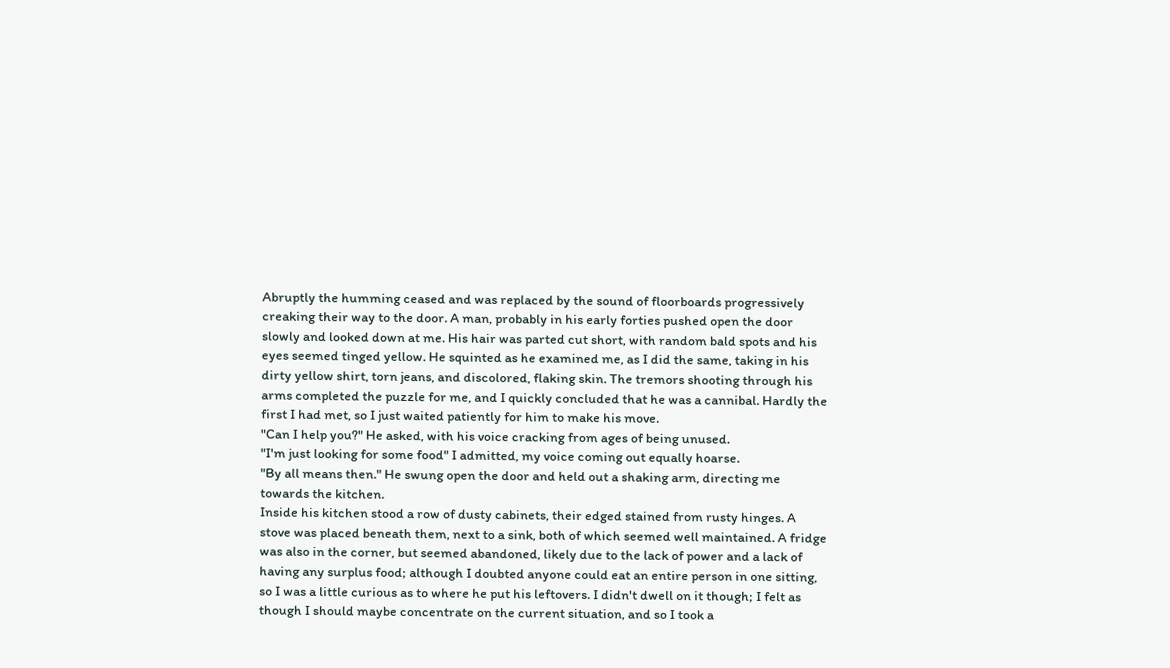Abruptly the humming ceased and was replaced by the sound of floorboards progressively creaking their way to the door. A man, probably in his early forties pushed open the door slowly and looked down at me. His hair was parted cut short, with random bald spots and his eyes seemed tinged yellow. He squinted as he examined me, as I did the same, taking in his dirty yellow shirt, torn jeans, and discolored, flaking skin. The tremors shooting through his arms completed the puzzle for me, and I quickly concluded that he was a cannibal. Hardly the first I had met, so I just waited patiently for him to make his move.
"Can I help you?" He asked, with his voice cracking from ages of being unused.
"I'm just looking for some food" I admitted, my voice coming out equally hoarse.
"By all means then." He swung open the door and held out a shaking arm, directing me towards the kitchen.
Inside his kitchen stood a row of dusty cabinets, their edged stained from rusty hinges. A stove was placed beneath them, next to a sink, both of which seemed well maintained. A fridge was also in the corner, but seemed abandoned, likely due to the lack of power and a lack of having any surplus food; although I doubted anyone could eat an entire person in one sitting, so I was a little curious as to where he put his leftovers. I didn't dwell on it though; I felt as though I should maybe concentrate on the current situation, and so I took a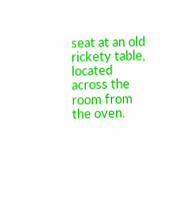seat at an old rickety table, located across the room from the oven.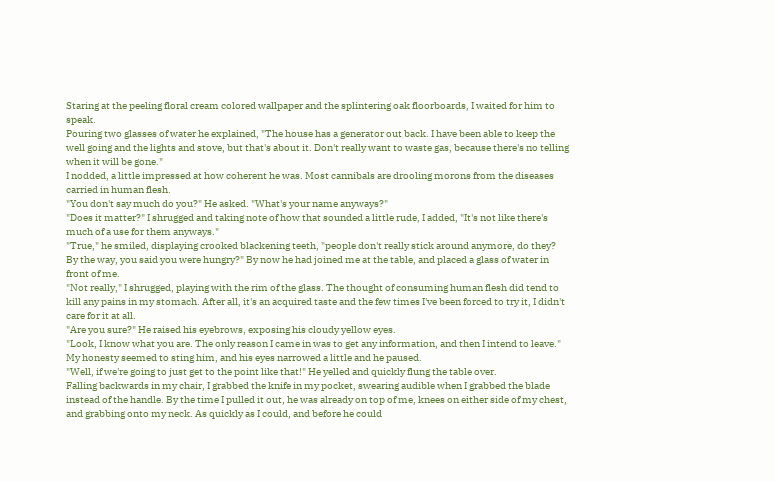Staring at the peeling floral cream colored wallpaper and the splintering oak floorboards, I waited for him to speak.
Pouring two glasses of water he explained, "The house has a generator out back. I have been able to keep the well going and the lights and stove, but that's about it. Don't really want to waste gas, because there's no telling when it will be gone."
I nodded, a little impressed at how coherent he was. Most cannibals are drooling morons from the diseases carried in human flesh.
"You don't say much do you?" He asked. "What's your name anyways?"
"Does it matter?" I shrugged and taking note of how that sounded a little rude, I added, "It's not like there's much of a use for them anyways."
"True," he smiled, displaying crooked blackening teeth, "people don't really stick around anymore, do they? By the way, you said you were hungry?" By now he had joined me at the table, and placed a glass of water in front of me.
"Not really," I shrugged, playing with the rim of the glass. The thought of consuming human flesh did tend to kill any pains in my stomach. After all, it's an acquired taste and the few times I've been forced to try it, I didn't care for it at all.
"Are you sure?" He raised his eyebrows, exposing his cloudy yellow eyes.
"Look, I know what you are. The only reason I came in was to get any information, and then I intend to leave." My honesty seemed to sting him, and his eyes narrowed a little and he paused.
"Well, if we're going to just get to the point like that!" He yelled and quickly flung the table over.
Falling backwards in my chair, I grabbed the knife in my pocket, swearing audible when I grabbed the blade instead of the handle. By the time I pulled it out, he was already on top of me, knees on either side of my chest, and grabbing onto my neck. As quickly as I could, and before he could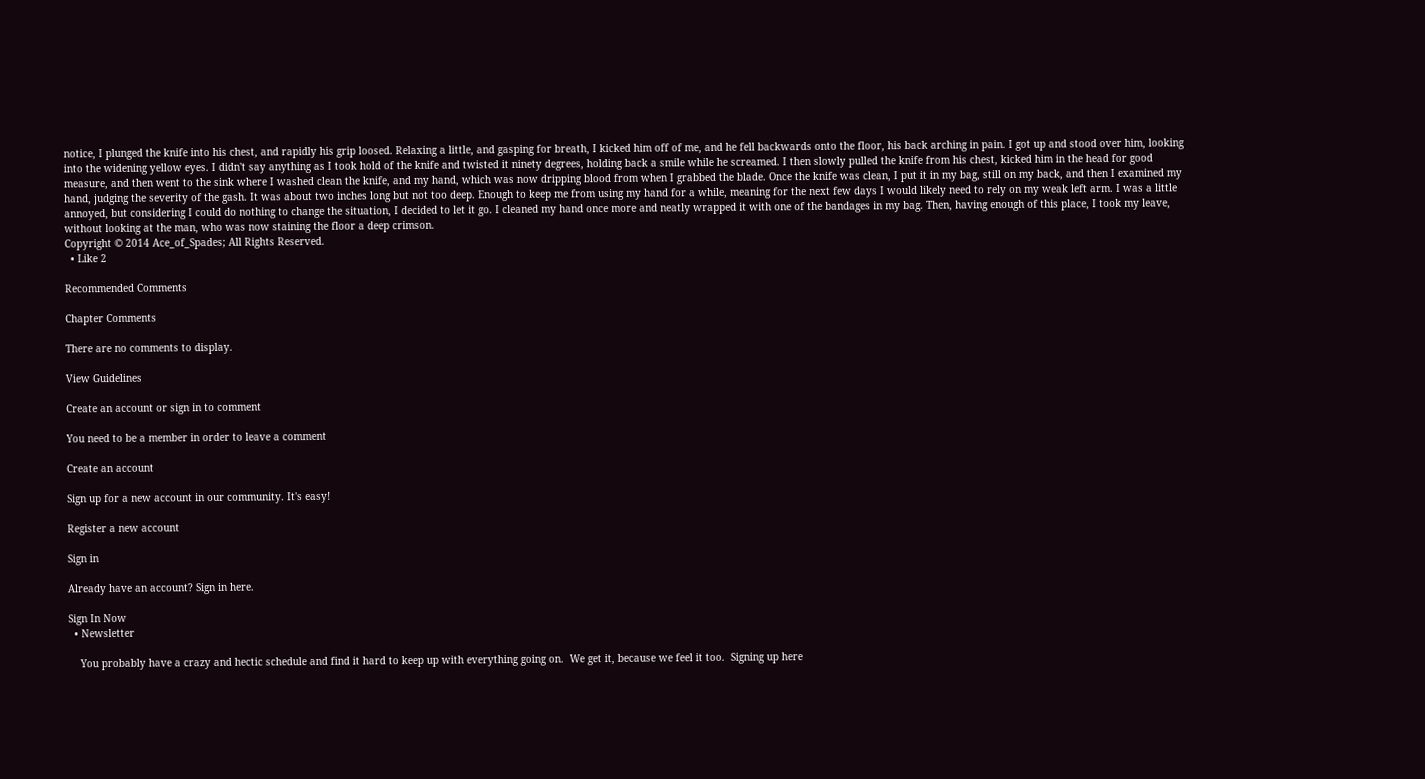notice, I plunged the knife into his chest, and rapidly his grip loosed. Relaxing a little, and gasping for breath, I kicked him off of me, and he fell backwards onto the floor, his back arching in pain. I got up and stood over him, looking into the widening yellow eyes. I didn't say anything as I took hold of the knife and twisted it ninety degrees, holding back a smile while he screamed. I then slowly pulled the knife from his chest, kicked him in the head for good measure, and then went to the sink where I washed clean the knife, and my hand, which was now dripping blood from when I grabbed the blade. Once the knife was clean, I put it in my bag, still on my back, and then I examined my hand, judging the severity of the gash. It was about two inches long but not too deep. Enough to keep me from using my hand for a while, meaning for the next few days I would likely need to rely on my weak left arm. I was a little annoyed, but considering I could do nothing to change the situation, I decided to let it go. I cleaned my hand once more and neatly wrapped it with one of the bandages in my bag. Then, having enough of this place, I took my leave, without looking at the man, who was now staining the floor a deep crimson.
Copyright © 2014 Ace_of_Spades; All Rights Reserved.
  • Like 2

Recommended Comments

Chapter Comments

There are no comments to display.

View Guidelines

Create an account or sign in to comment

You need to be a member in order to leave a comment

Create an account

Sign up for a new account in our community. It's easy!

Register a new account

Sign in

Already have an account? Sign in here.

Sign In Now
  • Newsletter

    You probably have a crazy and hectic schedule and find it hard to keep up with everything going on.  We get it, because we feel it too.  Signing up here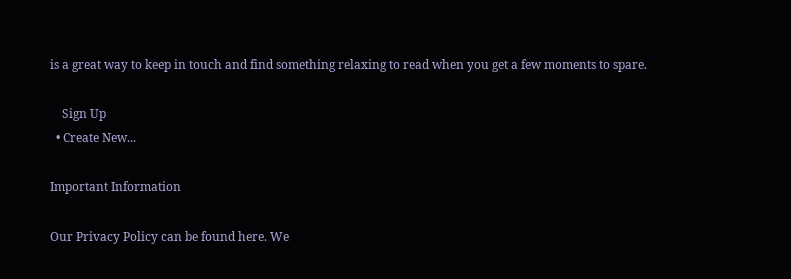is a great way to keep in touch and find something relaxing to read when you get a few moments to spare.

    Sign Up
  • Create New...

Important Information

Our Privacy Policy can be found here. We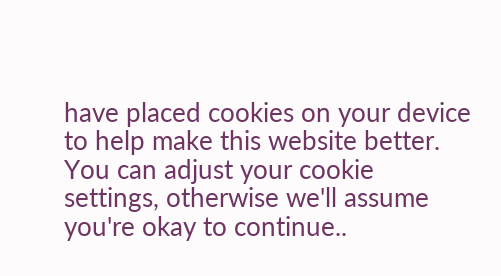have placed cookies on your device to help make this website better. You can adjust your cookie settings, otherwise we'll assume you're okay to continue..